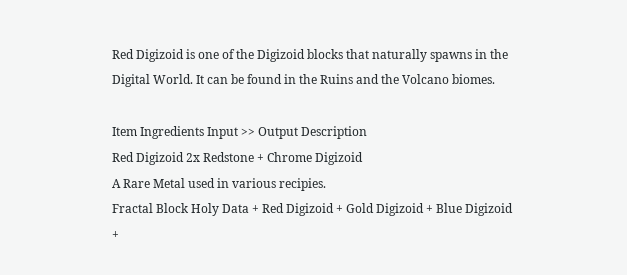Red Digizoid is one of the Digizoid blocks that naturally spawns in the Digital World. It can be found in the Ruins and the Volcano biomes.

Item Ingredients Input >> Output Description
Red Digizoid 2x Redstone + Chrome Digizoid
A Rare Metal used in various recipies.
Fractal Block Holy Data + Red Digizoid + Gold Digizoid + Blue Digizoid +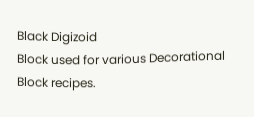Black Digizoid
Block used for various Decorational Block recipes.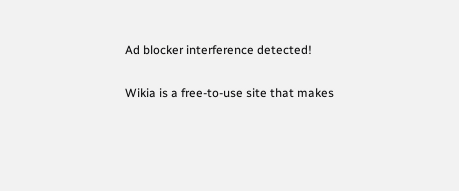Ad blocker interference detected!

Wikia is a free-to-use site that makes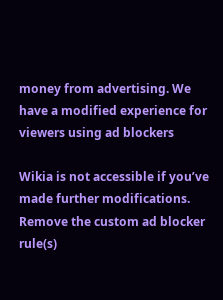money from advertising. We have a modified experience for viewers using ad blockers

Wikia is not accessible if you’ve made further modifications. Remove the custom ad blocker rule(s)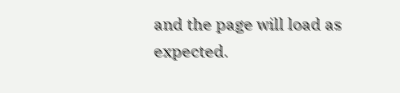and the page will load as expected.